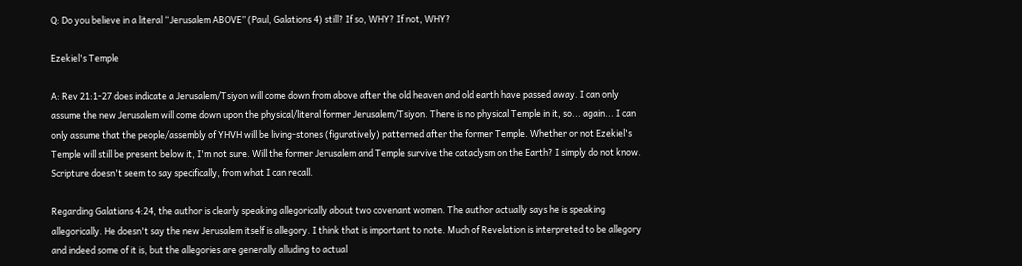Q: Do you believe in a literal “Jerusalem ABOVE” (Paul, Galations 4) still? If so, WHY? If not, WHY?

Ezekiel's Temple

A: Rev 21:1-27 does indicate a Jerusalem/Tsiyon will come down from above after the old heaven and old earth have passed away. I can only assume the new Jerusalem will come down upon the physical/literal former Jerusalem/Tsiyon. There is no physical Temple in it, so... again... I can only assume that the people/assembly of YHVH will be living-stones (figuratively) patterned after the former Temple. Whether or not Ezekiel's Temple will still be present below it, I'm not sure. Will the former Jerusalem and Temple survive the cataclysm on the Earth? I simply do not know. Scripture doesn't seem to say specifically, from what I can recall.

Regarding Galatians 4:24, the author is clearly speaking allegorically about two covenant women. The author actually says he is speaking allegorically. He doesn't say the new Jerusalem itself is allegory. I think that is important to note. Much of Revelation is interpreted to be allegory and indeed some of it is, but the allegories are generally alluding to actual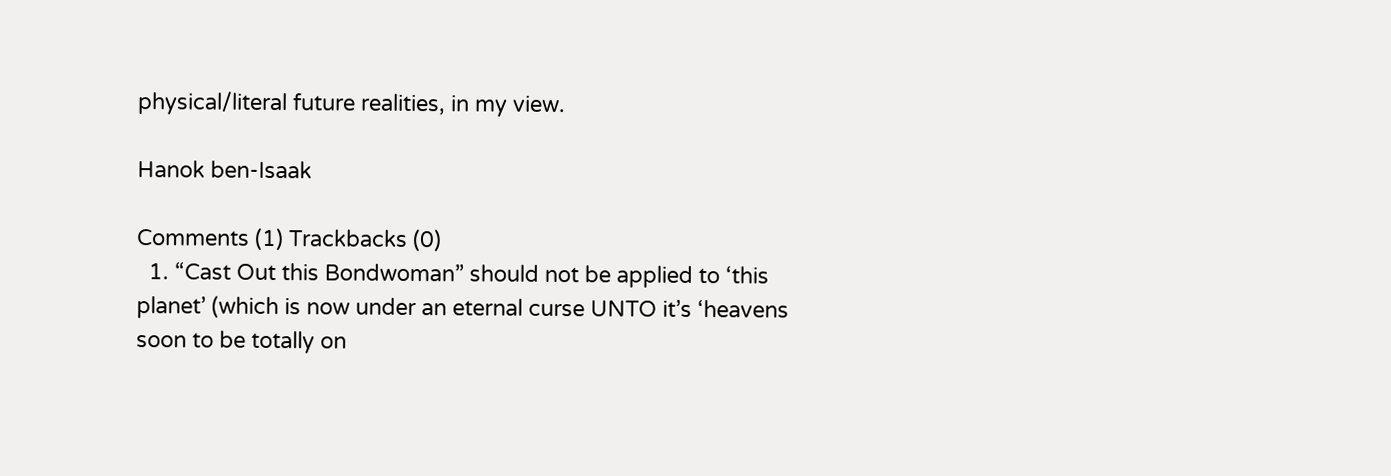physical/literal future realities, in my view.

Hanok ben-Isaak

Comments (1) Trackbacks (0)
  1. “Cast Out this Bondwoman” should not be applied to ‘this planet’ (which is now under an eternal curse UNTO it’s ‘heavens soon to be totally on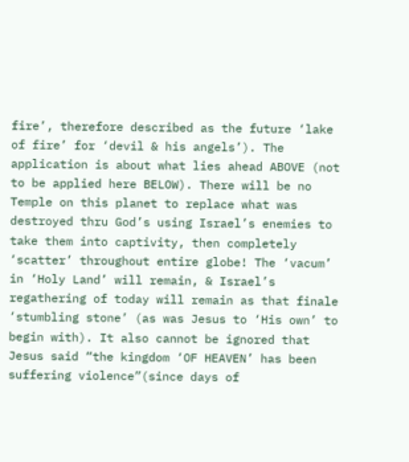fire’, therefore described as the future ‘lake of fire’ for ‘devil & his angels’). The application is about what lies ahead ABOVE (not to be applied here BELOW). There will be no Temple on this planet to replace what was destroyed thru God’s using Israel’s enemies to take them into captivity, then completely ‘scatter’ throughout entire globe! The ‘vacum’ in ‘Holy Land’ will remain, & Israel’s regathering of today will remain as that finale ‘stumbling stone’ (as was Jesus to ‘His own’ to begin with). It also cannot be ignored that Jesus said “the kingdom ‘OF HEAVEN’ has been suffering violence”(since days of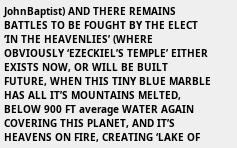JohnBaptist) AND THERE REMAINS BATTLES TO BE FOUGHT BY THE ELECT ‘IN THE HEAVENLIES’ (WHERE OBVIOUSLY ‘EZECKIEL’S TEMPLE’ EITHER EXISTS NOW, OR WILL BE BUILT FUTURE, WHEN THIS TINY BLUE MARBLE HAS ALL IT’S MOUNTAINS MELTED, BELOW 900 FT average WATER AGAIN COVERING THIS PLANET, AND IT’S HEAVENS ON FIRE, CREATING ‘LAKE OF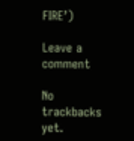FIRE’)

Leave a comment

No trackbacks yet.